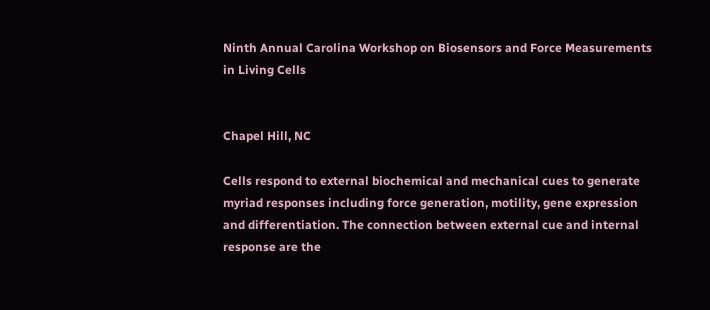Ninth Annual Carolina Workshop on Biosensors and Force Measurements in Living Cells


Chapel Hill, NC

Cells respond to external biochemical and mechanical cues to generate myriad responses including force generation, motility, gene expression and differentiation. The connection between external cue and internal response are the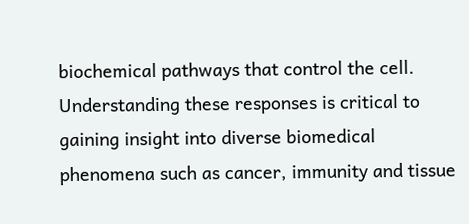biochemical pathways that control the cell. Understanding these responses is critical to gaining insight into diverse biomedical phenomena such as cancer, immunity and tissue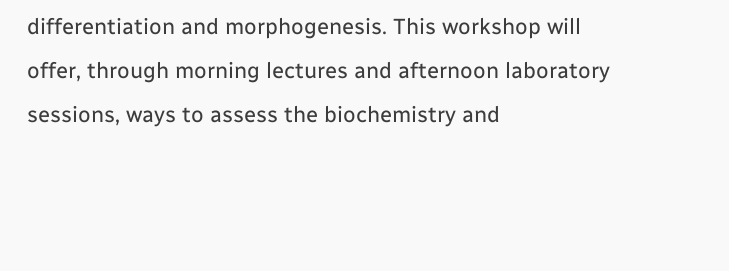differentiation and morphogenesis. This workshop will offer, through morning lectures and afternoon laboratory sessions, ways to assess the biochemistry and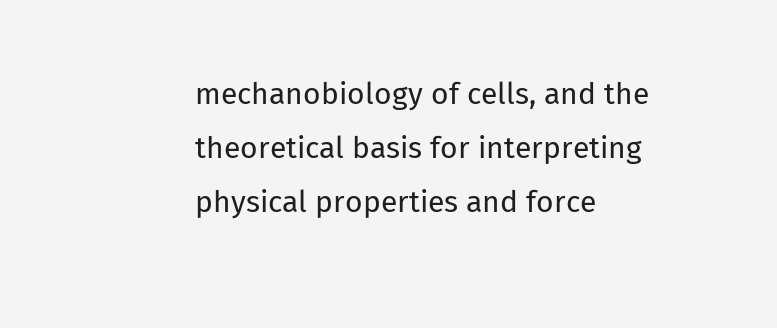mechanobiology of cells, and the theoretical basis for interpreting physical properties and force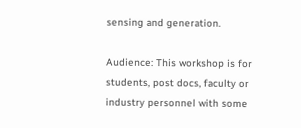sensing and generation.

Audience: This workshop is for students, post docs, faculty or industry personnel with some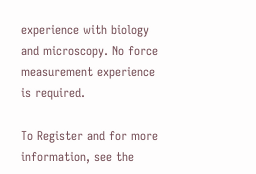experience with biology and microscopy. No force measurement experience is required.

To Register and for more information, see the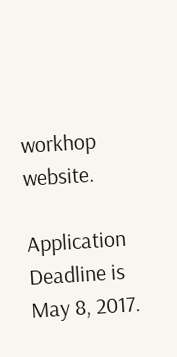workhop website.

Application Deadline is May 8, 2017.